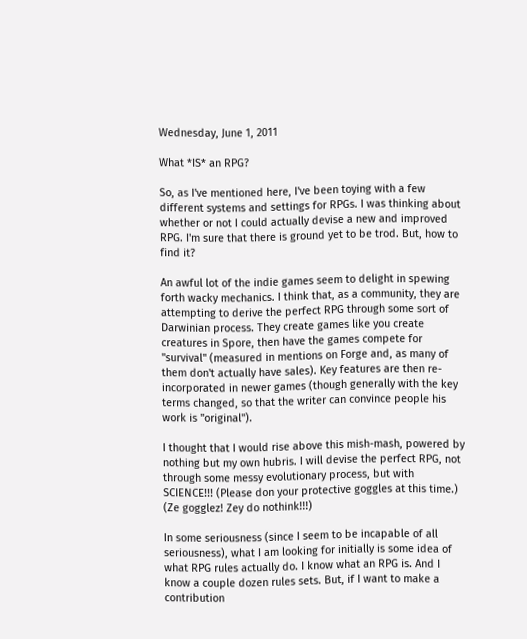Wednesday, June 1, 2011

What *IS* an RPG?

So, as I've mentioned here, I've been toying with a few different systems and settings for RPGs. I was thinking about whether or not I could actually devise a new and improved RPG. I'm sure that there is ground yet to be trod. But, how to find it?

An awful lot of the indie games seem to delight in spewing forth wacky mechanics. I think that, as a community, they are attempting to derive the perfect RPG through some sort of Darwinian process. They create games like you create creatures in Spore, then have the games compete for "survival" (measured in mentions on Forge and, as many of them don't actually have sales). Key features are then re-incorporated in newer games (though generally with the key terms changed, so that the writer can convince people his work is "original").

I thought that I would rise above this mish-mash, powered by nothing but my own hubris. I will devise the perfect RPG, not through some messy evolutionary process, but with SCIENCE!!! (Please don your protective goggles at this time.) (Ze gogglez! Zey do nothink!!!)

In some seriousness (since I seem to be incapable of all seriousness), what I am looking for initially is some idea of what RPG rules actually do. I know what an RPG is. And I know a couple dozen rules sets. But, if I want to make a contribution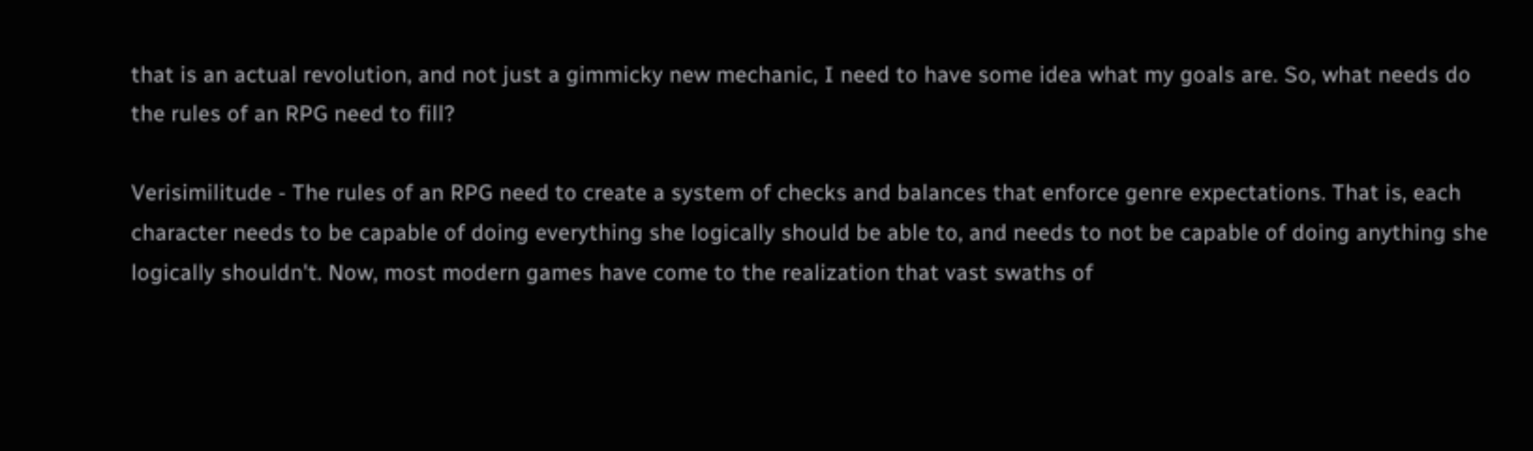that is an actual revolution, and not just a gimmicky new mechanic, I need to have some idea what my goals are. So, what needs do the rules of an RPG need to fill?

Verisimilitude - The rules of an RPG need to create a system of checks and balances that enforce genre expectations. That is, each character needs to be capable of doing everything she logically should be able to, and needs to not be capable of doing anything she logically shouldn't. Now, most modern games have come to the realization that vast swaths of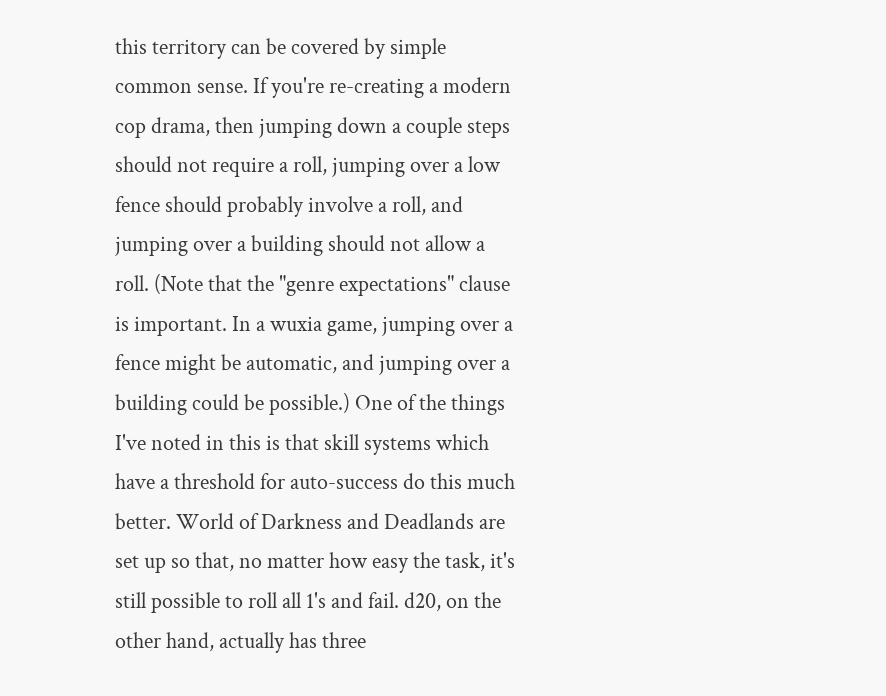this territory can be covered by simple common sense. If you're re-creating a modern cop drama, then jumping down a couple steps should not require a roll, jumping over a low fence should probably involve a roll, and jumping over a building should not allow a roll. (Note that the "genre expectations" clause is important. In a wuxia game, jumping over a fence might be automatic, and jumping over a building could be possible.) One of the things I've noted in this is that skill systems which have a threshold for auto-success do this much better. World of Darkness and Deadlands are set up so that, no matter how easy the task, it's still possible to roll all 1's and fail. d20, on the other hand, actually has three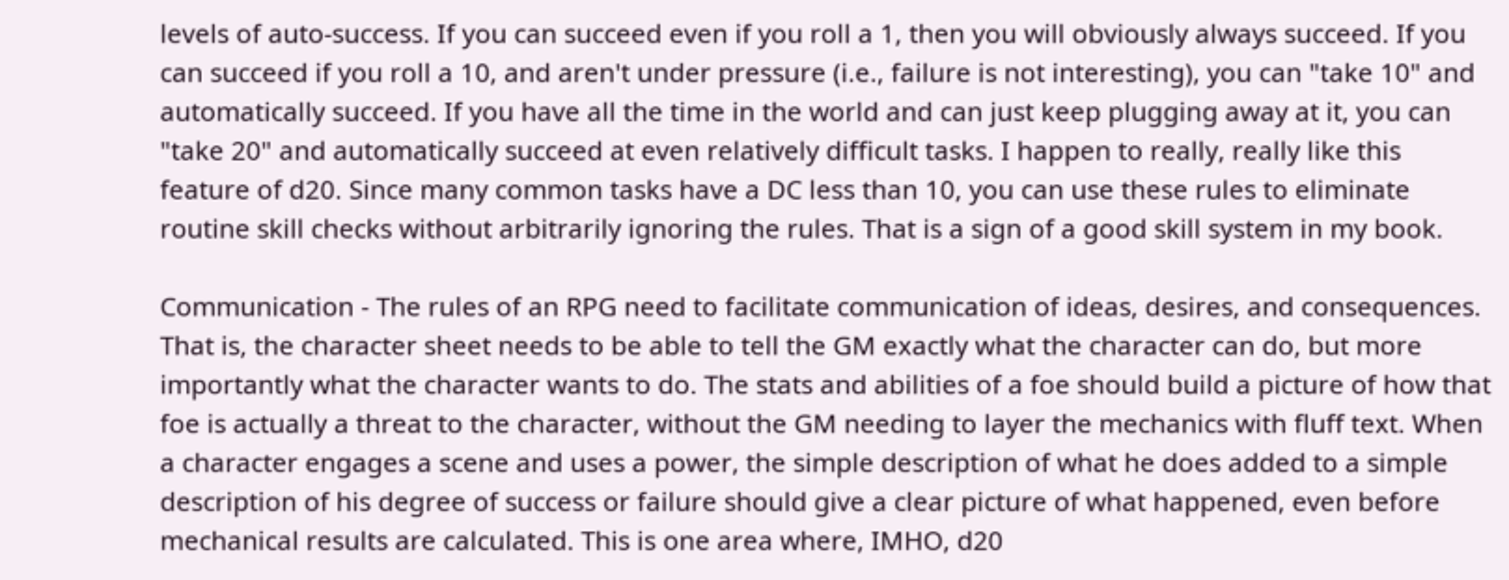levels of auto-success. If you can succeed even if you roll a 1, then you will obviously always succeed. If you can succeed if you roll a 10, and aren't under pressure (i.e., failure is not interesting), you can "take 10" and automatically succeed. If you have all the time in the world and can just keep plugging away at it, you can "take 20" and automatically succeed at even relatively difficult tasks. I happen to really, really like this feature of d20. Since many common tasks have a DC less than 10, you can use these rules to eliminate routine skill checks without arbitrarily ignoring the rules. That is a sign of a good skill system in my book.

Communication - The rules of an RPG need to facilitate communication of ideas, desires, and consequences. That is, the character sheet needs to be able to tell the GM exactly what the character can do, but more importantly what the character wants to do. The stats and abilities of a foe should build a picture of how that foe is actually a threat to the character, without the GM needing to layer the mechanics with fluff text. When a character engages a scene and uses a power, the simple description of what he does added to a simple description of his degree of success or failure should give a clear picture of what happened, even before mechanical results are calculated. This is one area where, IMHO, d20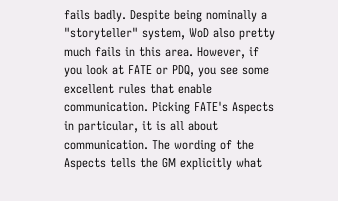fails badly. Despite being nominally a "storyteller" system, WoD also pretty much fails in this area. However, if you look at FATE or PDQ, you see some excellent rules that enable communication. Picking FATE's Aspects in particular, it is all about communication. The wording of the Aspects tells the GM explicitly what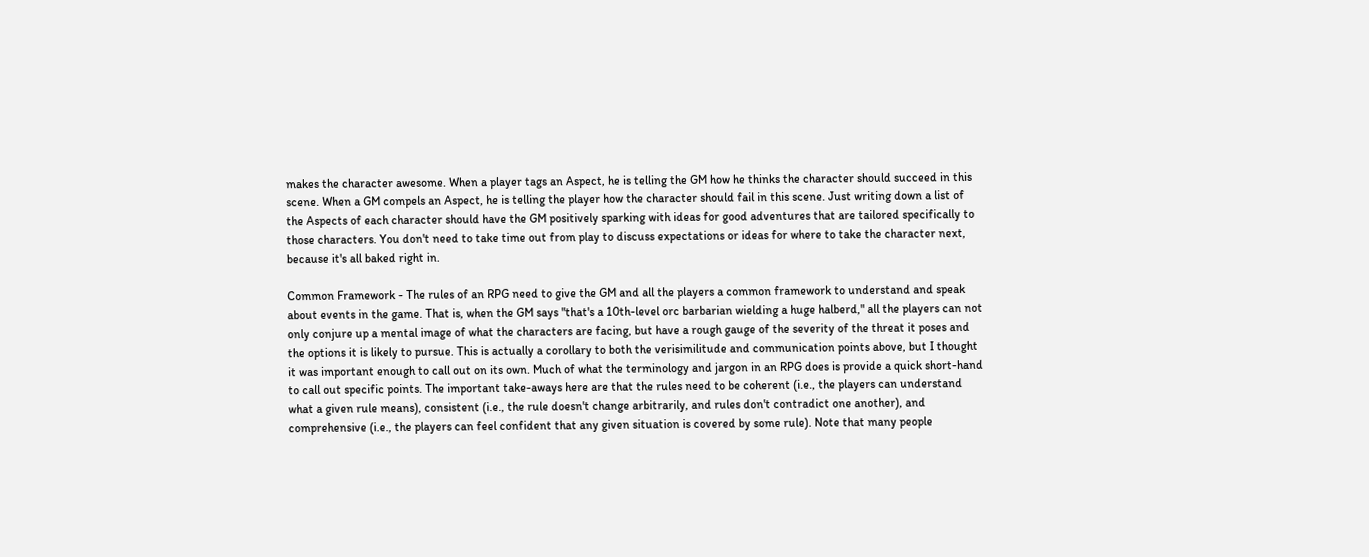makes the character awesome. When a player tags an Aspect, he is telling the GM how he thinks the character should succeed in this scene. When a GM compels an Aspect, he is telling the player how the character should fail in this scene. Just writing down a list of the Aspects of each character should have the GM positively sparking with ideas for good adventures that are tailored specifically to those characters. You don't need to take time out from play to discuss expectations or ideas for where to take the character next, because it's all baked right in.

Common Framework - The rules of an RPG need to give the GM and all the players a common framework to understand and speak about events in the game. That is, when the GM says "that's a 10th-level orc barbarian wielding a huge halberd," all the players can not only conjure up a mental image of what the characters are facing, but have a rough gauge of the severity of the threat it poses and the options it is likely to pursue. This is actually a corollary to both the verisimilitude and communication points above, but I thought it was important enough to call out on its own. Much of what the terminology and jargon in an RPG does is provide a quick short-hand to call out specific points. The important take-aways here are that the rules need to be coherent (i.e., the players can understand what a given rule means), consistent (i.e., the rule doesn't change arbitrarily, and rules don't contradict one another), and comprehensive (i.e., the players can feel confident that any given situation is covered by some rule). Note that many people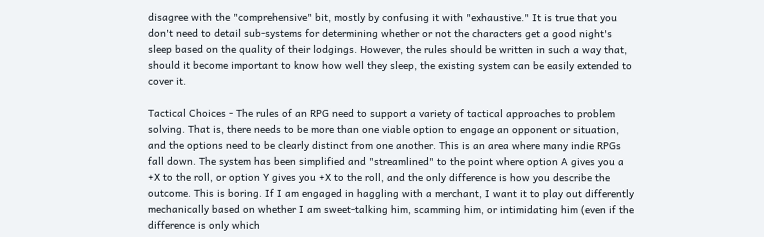disagree with the "comprehensive" bit, mostly by confusing it with "exhaustive." It is true that you don't need to detail sub-systems for determining whether or not the characters get a good night's sleep based on the quality of their lodgings. However, the rules should be written in such a way that, should it become important to know how well they sleep, the existing system can be easily extended to cover it.

Tactical Choices - The rules of an RPG need to support a variety of tactical approaches to problem solving. That is, there needs to be more than one viable option to engage an opponent or situation, and the options need to be clearly distinct from one another. This is an area where many indie RPGs fall down. The system has been simplified and "streamlined" to the point where option A gives you a +X to the roll, or option Y gives you +X to the roll, and the only difference is how you describe the outcome. This is boring. If I am engaged in haggling with a merchant, I want it to play out differently mechanically based on whether I am sweet-talking him, scamming him, or intimidating him (even if the difference is only which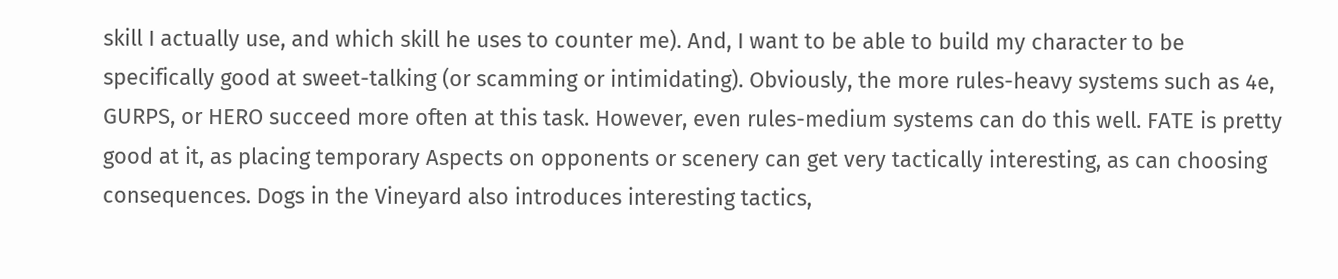skill I actually use, and which skill he uses to counter me). And, I want to be able to build my character to be specifically good at sweet-talking (or scamming or intimidating). Obviously, the more rules-heavy systems such as 4e, GURPS, or HERO succeed more often at this task. However, even rules-medium systems can do this well. FATE is pretty good at it, as placing temporary Aspects on opponents or scenery can get very tactically interesting, as can choosing consequences. Dogs in the Vineyard also introduces interesting tactics,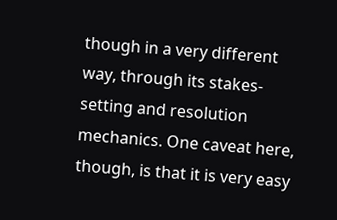though in a very different way, through its stakes-setting and resolution mechanics. One caveat here, though, is that it is very easy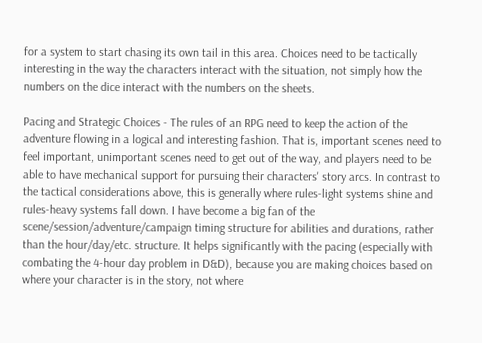for a system to start chasing its own tail in this area. Choices need to be tactically interesting in the way the characters interact with the situation, not simply how the numbers on the dice interact with the numbers on the sheets.

Pacing and Strategic Choices - The rules of an RPG need to keep the action of the adventure flowing in a logical and interesting fashion. That is, important scenes need to feel important, unimportant scenes need to get out of the way, and players need to be able to have mechanical support for pursuing their characters' story arcs. In contrast to the tactical considerations above, this is generally where rules-light systems shine and rules-heavy systems fall down. I have become a big fan of the scene/session/adventure/campaign timing structure for abilities and durations, rather than the hour/day/etc. structure. It helps significantly with the pacing (especially with combating the 4-hour day problem in D&D), because you are making choices based on where your character is in the story, not where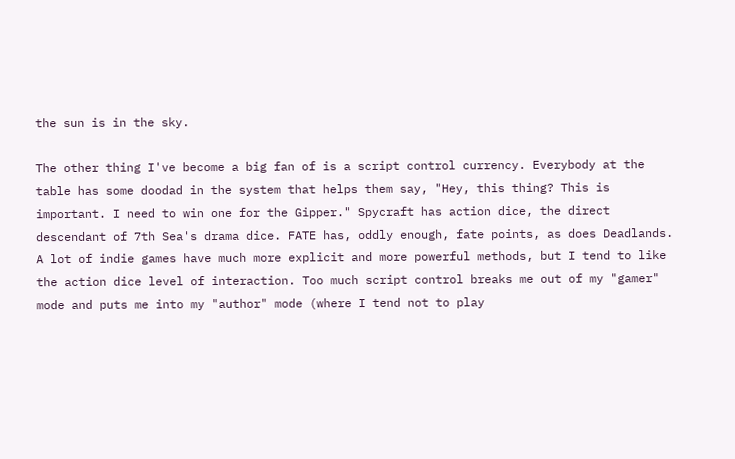the sun is in the sky.

The other thing I've become a big fan of is a script control currency. Everybody at the table has some doodad in the system that helps them say, "Hey, this thing? This is important. I need to win one for the Gipper." Spycraft has action dice, the direct descendant of 7th Sea's drama dice. FATE has, oddly enough, fate points, as does Deadlands. A lot of indie games have much more explicit and more powerful methods, but I tend to like the action dice level of interaction. Too much script control breaks me out of my "gamer" mode and puts me into my "author" mode (where I tend not to play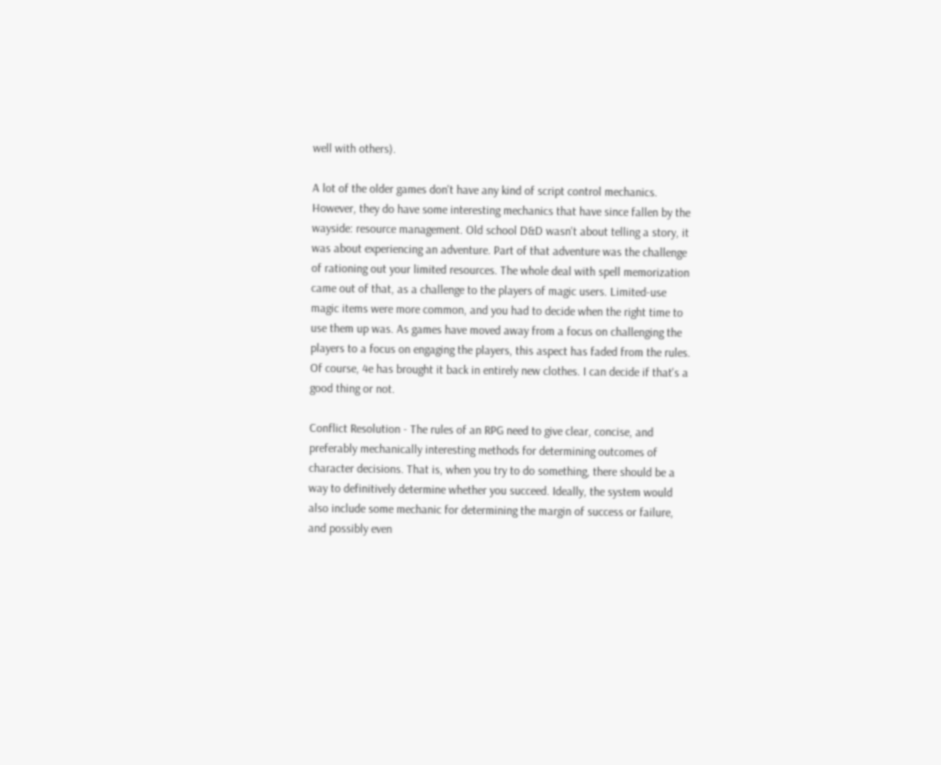well with others).

A lot of the older games don't have any kind of script control mechanics. However, they do have some interesting mechanics that have since fallen by the wayside: resource management. Old school D&D wasn't about telling a story, it was about experiencing an adventure. Part of that adventure was the challenge of rationing out your limited resources. The whole deal with spell memorization came out of that, as a challenge to the players of magic users. Limited-use magic items were more common, and you had to decide when the right time to use them up was. As games have moved away from a focus on challenging the players to a focus on engaging the players, this aspect has faded from the rules. Of course, 4e has brought it back in entirely new clothes. I can decide if that's a good thing or not.

Conflict Resolution - The rules of an RPG need to give clear, concise, and preferably mechanically interesting methods for determining outcomes of character decisions. That is, when you try to do something, there should be a way to definitively determine whether you succeed. Ideally, the system would also include some mechanic for determining the margin of success or failure, and possibly even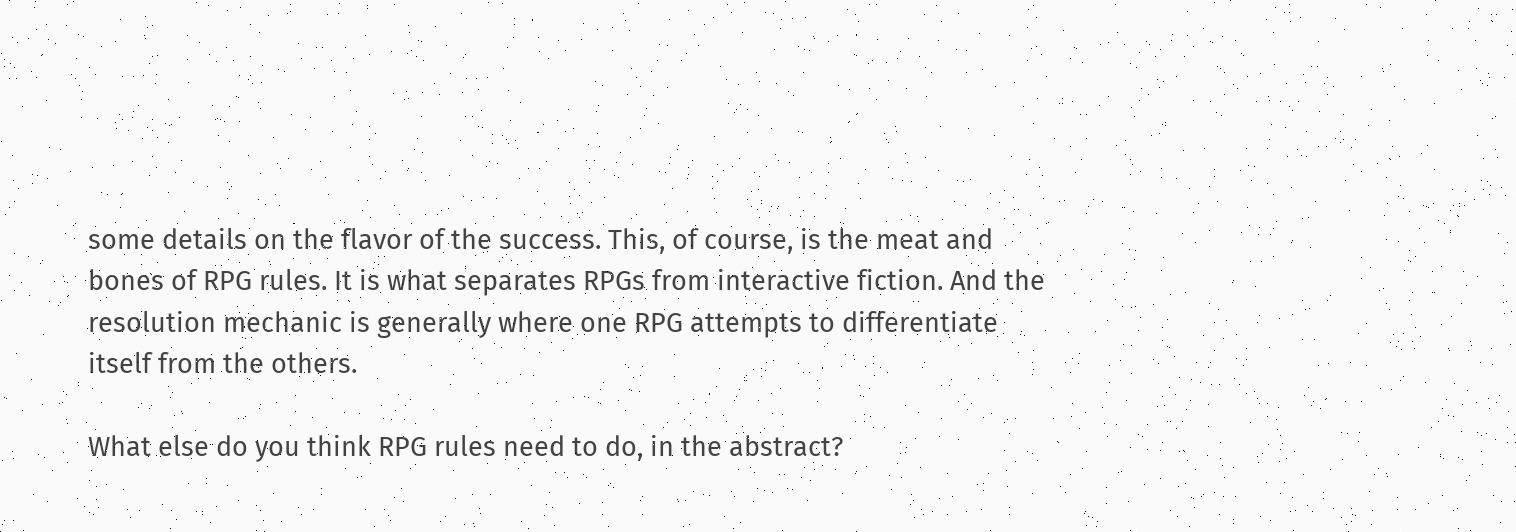some details on the flavor of the success. This, of course, is the meat and bones of RPG rules. It is what separates RPGs from interactive fiction. And the resolution mechanic is generally where one RPG attempts to differentiate itself from the others.

What else do you think RPG rules need to do, in the abstract?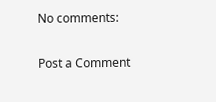No comments:

Post a Comment